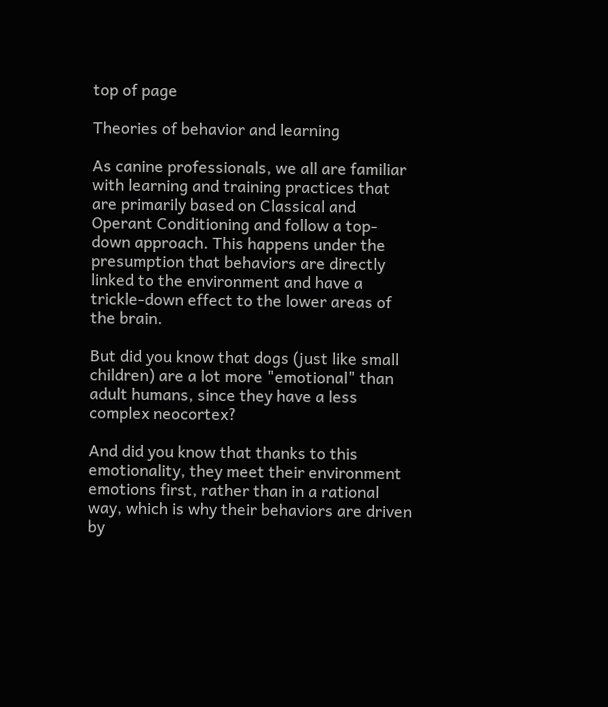top of page

Theories of behavior and learning

As canine professionals, we all are familiar with learning and training practices that are primarily based on Classical and Operant Conditioning and follow a top-down approach. This happens under the presumption that behaviors are directly linked to the environment and have a trickle-down effect to the lower areas of the brain.

But did you know that dogs (just like small children) are a lot more "emotional" than adult humans, since they have a less complex neocortex?

And did you know that thanks to this emotionality, they meet their environment emotions first, rather than in a rational way, which is why their behaviors are driven by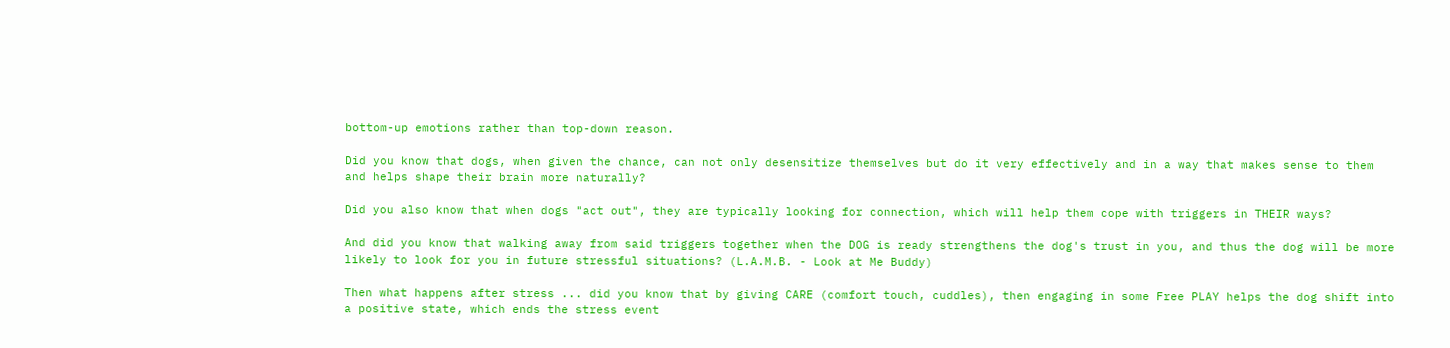bottom-up emotions rather than top-down reason.

Did you know that dogs, when given the chance, can not only desensitize themselves but do it very effectively and in a way that makes sense to them and helps shape their brain more naturally?

Did you also know that when dogs "act out", they are typically looking for connection, which will help them cope with triggers in THEIR ways?

And did you know that walking away from said triggers together when the DOG is ready strengthens the dog's trust in you, and thus the dog will be more likely to look for you in future stressful situations? (L.A.M.B. - Look at Me Buddy)

Then what happens after stress ... did you know that by giving CARE (comfort touch, cuddles), then engaging in some Free PLAY helps the dog shift into a positive state, which ends the stress event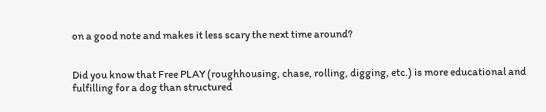on a good note and makes it less scary the next time around?


Did you know that Free PLAY (roughhousing, chase, rolling, digging, etc.) is more educational and fulfilling for a dog than structured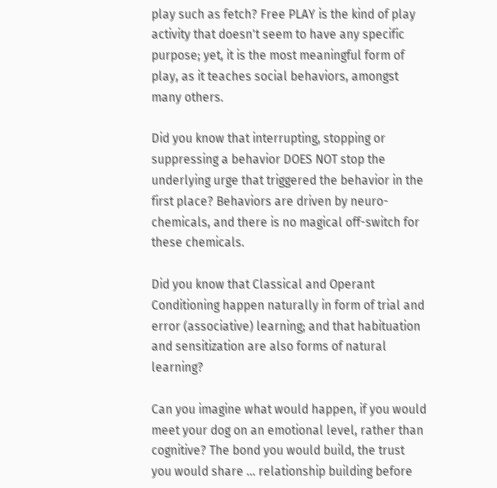play such as fetch? Free PLAY is the kind of play activity that doesn't seem to have any specific purpose; yet, it is the most meaningful form of play, as it teaches social behaviors, amongst many others.

Did you know that interrupting, stopping or suppressing a behavior DOES NOT stop the underlying urge that triggered the behavior in the first place? Behaviors are driven by neuro-chemicals, and there is no magical off-switch for these chemicals.

Did you know that Classical and Operant Conditioning happen naturally in form of trial and error (associative) learning; and that habituation and sensitization are also forms of natural learning?

Can you imagine what would happen, if you would meet your dog on an emotional level, rather than cognitive? The bond you would build, the trust you would share ... relationship building before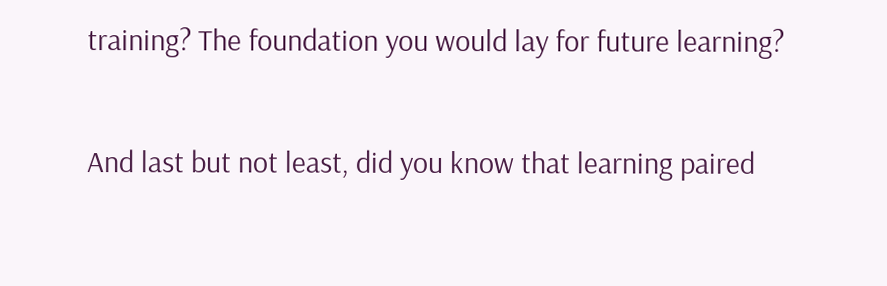training? The foundation you would lay for future learning?

And last but not least, did you know that learning paired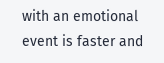with an emotional event is faster and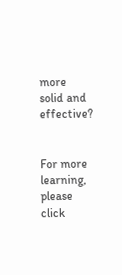more solid and effective?


For more learning, please click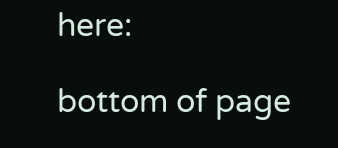here:

bottom of page